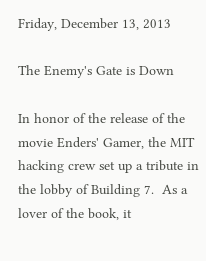Friday, December 13, 2013

The Enemy's Gate is Down

In honor of the release of the movie Enders' Gamer, the MIT hacking crew set up a tribute in the lobby of Building 7.  As a lover of the book, it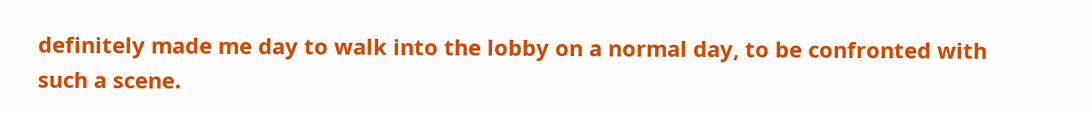definitely made me day to walk into the lobby on a normal day, to be confronted with such a scene.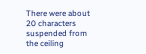There were about 20 characters suspended from the ceiling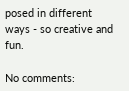posed in different ways - so creative and fun.

No comments: